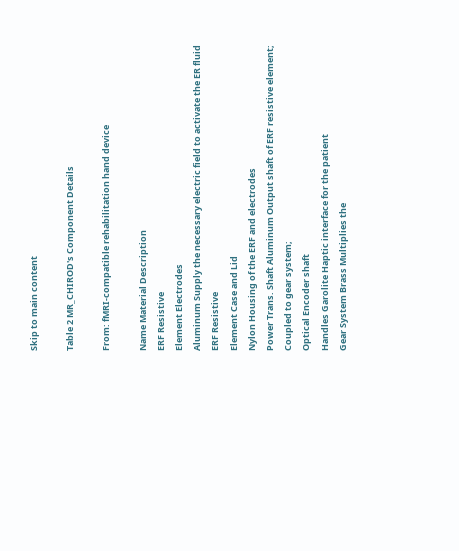Skip to main content

Table 2 MR_CHIROD's Component Details

From: fMRI-compatible rehabilitation hand device

Name Material Description
ERF Resistive
Element Electrodes
Aluminum Supply the necessary electric field to activate the ER fluid
ERF Resistive
Element Case and Lid
Nylon Housing of the ERF and electrodes
Power Trans. Shaft Aluminum Output shaft of ERF resistive element;
Coupled to gear system;
Optical Encoder shaft
Handles Garolite Haptic interface for the patient
Gear System Brass Multiplies the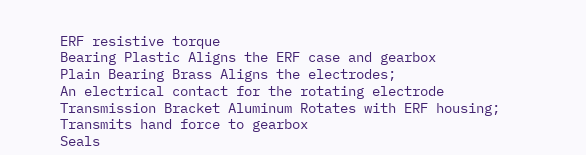ERF resistive torque
Bearing Plastic Aligns the ERF case and gearbox
Plain Bearing Brass Aligns the electrodes;
An electrical contact for the rotating electrode
Transmission Bracket Aluminum Rotates with ERF housing;
Transmits hand force to gearbox
Seals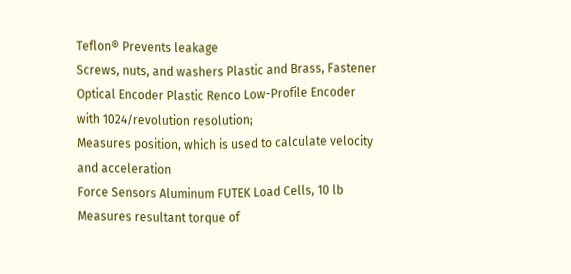Teflon® Prevents leakage
Screws, nuts, and washers Plastic and Brass, Fastener
Optical Encoder Plastic Renco Low-Profile Encoder with 1024/revolution resolution;
Measures position, which is used to calculate velocity and acceleration
Force Sensors Aluminum FUTEK Load Cells, 10 lb Measures resultant torque of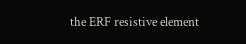the ERF resistive element